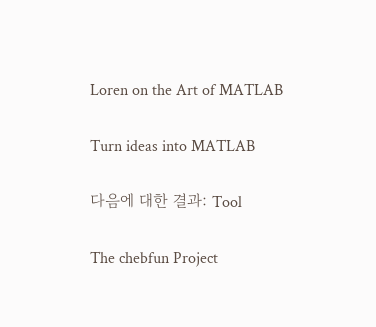Loren on the Art of MATLAB

Turn ideas into MATLAB

다음에 대한 결과: Tool

The chebfun Project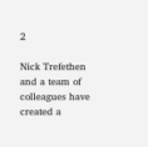2

Nick Trefethen and a team of colleagues have created a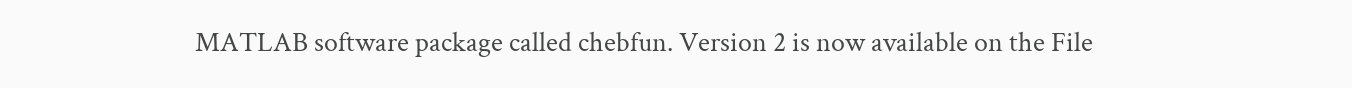MATLAB software package called chebfun. Version 2 is now available on the File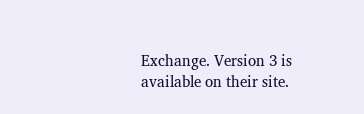Exchange. Version 3 is available on their site.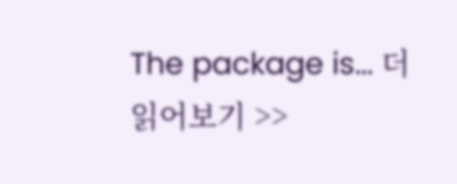The package is... 더 읽어보기 >>